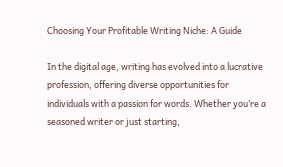Choosing Your Profitable Writing Niche: A Guide

In the digital age, writing has evolved into a lucrative profession, offering diverse opportunities for individuals with a passion for words. Whether you’re a seasoned writer or just starting,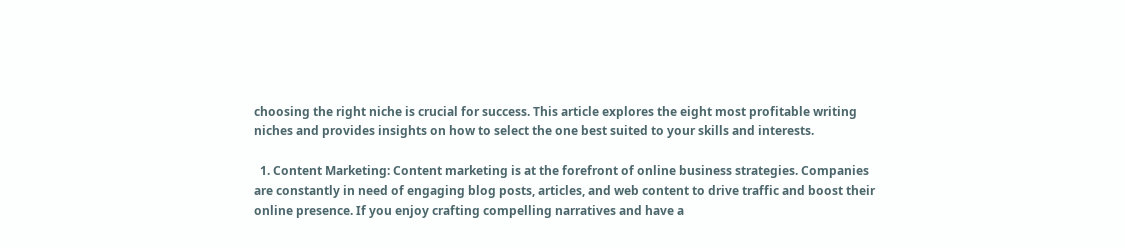choosing the right niche is crucial for success. This article explores the eight most profitable writing niches and provides insights on how to select the one best suited to your skills and interests.

  1. Content Marketing: Content marketing is at the forefront of online business strategies. Companies are constantly in need of engaging blog posts, articles, and web content to drive traffic and boost their online presence. If you enjoy crafting compelling narratives and have a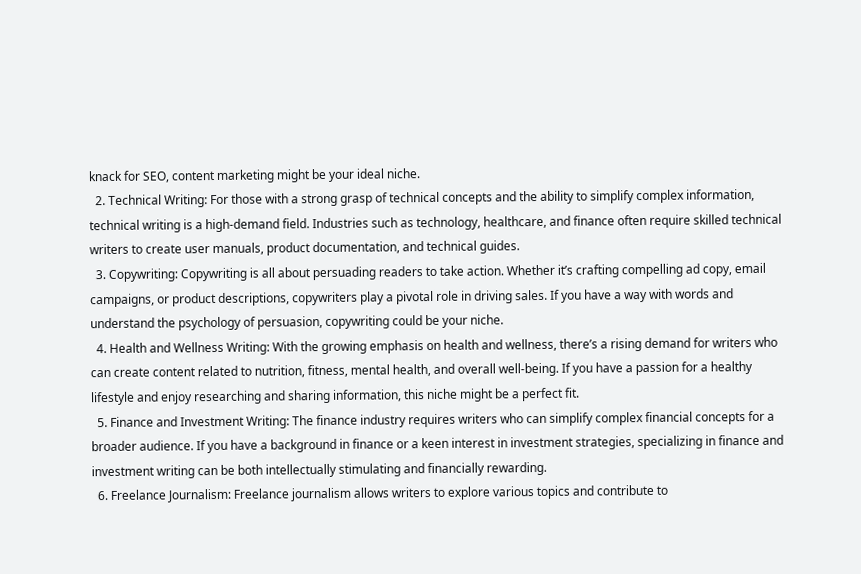knack for SEO, content marketing might be your ideal niche.
  2. Technical Writing: For those with a strong grasp of technical concepts and the ability to simplify complex information, technical writing is a high-demand field. Industries such as technology, healthcare, and finance often require skilled technical writers to create user manuals, product documentation, and technical guides.
  3. Copywriting: Copywriting is all about persuading readers to take action. Whether it’s crafting compelling ad copy, email campaigns, or product descriptions, copywriters play a pivotal role in driving sales. If you have a way with words and understand the psychology of persuasion, copywriting could be your niche.
  4. Health and Wellness Writing: With the growing emphasis on health and wellness, there’s a rising demand for writers who can create content related to nutrition, fitness, mental health, and overall well-being. If you have a passion for a healthy lifestyle and enjoy researching and sharing information, this niche might be a perfect fit.
  5. Finance and Investment Writing: The finance industry requires writers who can simplify complex financial concepts for a broader audience. If you have a background in finance or a keen interest in investment strategies, specializing in finance and investment writing can be both intellectually stimulating and financially rewarding.
  6. Freelance Journalism: Freelance journalism allows writers to explore various topics and contribute to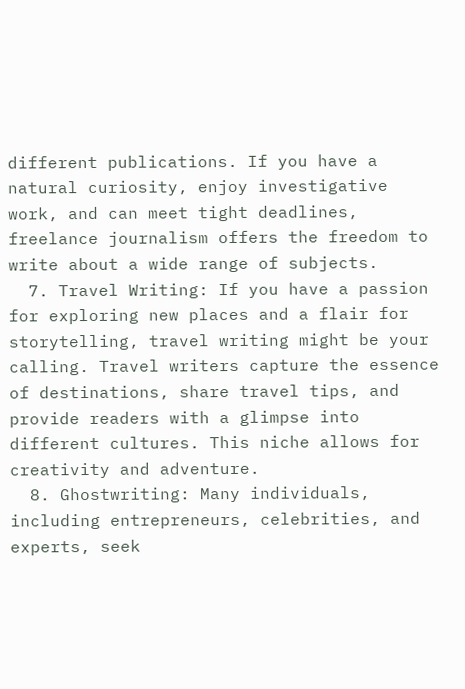different publications. If you have a natural curiosity, enjoy investigative work, and can meet tight deadlines, freelance journalism offers the freedom to write about a wide range of subjects.
  7. Travel Writing: If you have a passion for exploring new places and a flair for storytelling, travel writing might be your calling. Travel writers capture the essence of destinations, share travel tips, and provide readers with a glimpse into different cultures. This niche allows for creativity and adventure.
  8. Ghostwriting: Many individuals, including entrepreneurs, celebrities, and experts, seek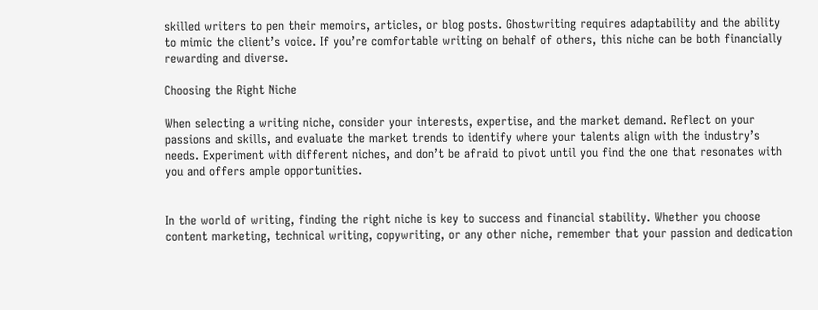skilled writers to pen their memoirs, articles, or blog posts. Ghostwriting requires adaptability and the ability to mimic the client’s voice. If you’re comfortable writing on behalf of others, this niche can be both financially rewarding and diverse.

Choosing the Right Niche

When selecting a writing niche, consider your interests, expertise, and the market demand. Reflect on your passions and skills, and evaluate the market trends to identify where your talents align with the industry’s needs. Experiment with different niches, and don’t be afraid to pivot until you find the one that resonates with you and offers ample opportunities.


In the world of writing, finding the right niche is key to success and financial stability. Whether you choose content marketing, technical writing, copywriting, or any other niche, remember that your passion and dedication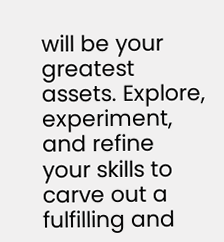will be your greatest assets. Explore, experiment, and refine your skills to carve out a fulfilling and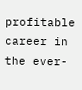profitable career in the ever-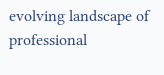evolving landscape of professional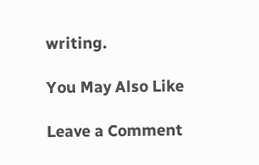writing.

You May Also Like

Leave a Comment